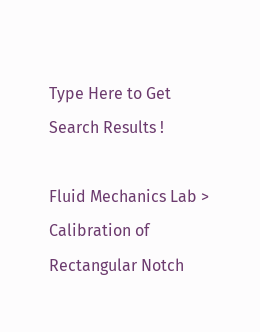Type Here to Get Search Results !

Fluid Mechanics Lab > Calibration of Rectangular Notch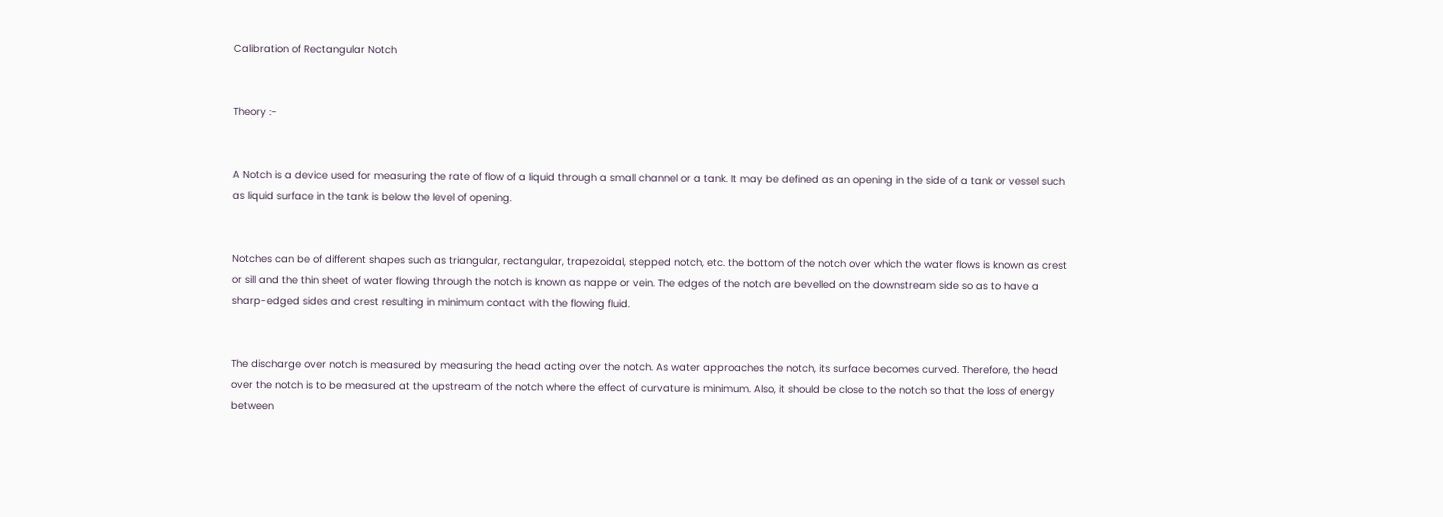Calibration of Rectangular Notch


Theory :-


A Notch is a device used for measuring the rate of flow of a liquid through a small channel or a tank. It may be defined as an opening in the side of a tank or vessel such as liquid surface in the tank is below the level of opening.


Notches can be of different shapes such as triangular, rectangular, trapezoidal, stepped notch, etc. the bottom of the notch over which the water flows is known as crest or sill and the thin sheet of water flowing through the notch is known as nappe or vein. The edges of the notch are bevelled on the downstream side so as to have a sharp-edged sides and crest resulting in minimum contact with the flowing fluid.


The discharge over notch is measured by measuring the head acting over the notch. As water approaches the notch, its surface becomes curved. Therefore, the head over the notch is to be measured at the upstream of the notch where the effect of curvature is minimum. Also, it should be close to the notch so that the loss of energy between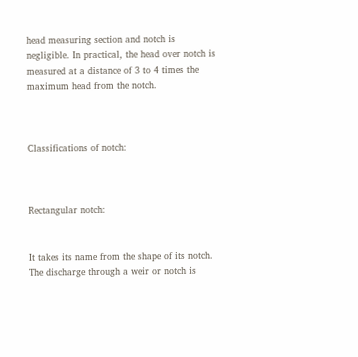head measuring section and notch is negligible. In practical, the head over notch is measured at a distance of 3 to 4 times the maximum head from the notch.



Classifications of notch:



Rectangular notch:


It takes its name from the shape of its notch. The discharge through a weir or notch is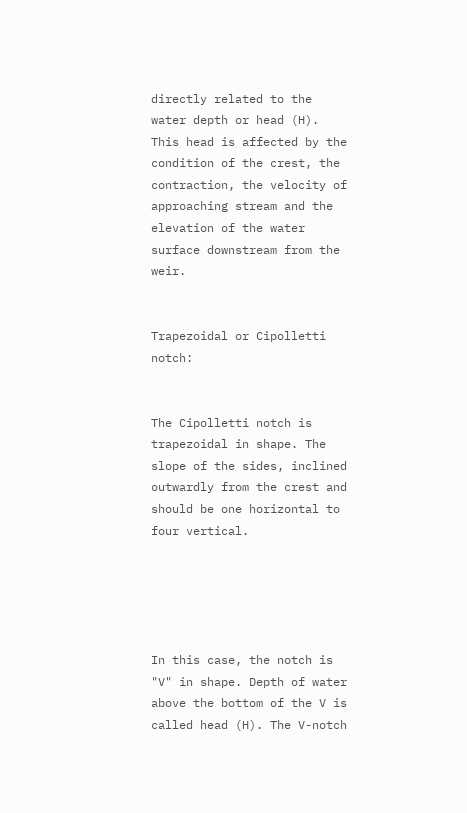directly related to the water depth or head (H). This head is affected by the condition of the crest, the contraction, the velocity of approaching stream and the elevation of the water surface downstream from the weir.


Trapezoidal or Cipolletti notch:


The Cipolletti notch is trapezoidal in shape. The slope of the sides, inclined outwardly from the crest and should be one horizontal to four vertical.





In this case, the notch is "V" in shape. Depth of water above the bottom of the V is called head (H). The V-notch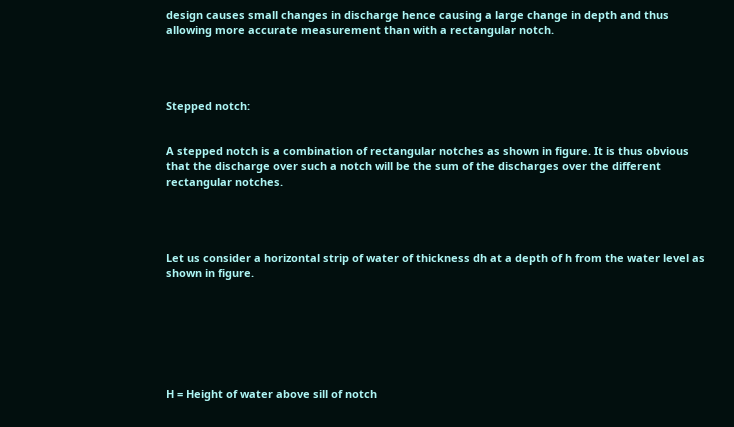design causes small changes in discharge hence causing a large change in depth and thus allowing more accurate measurement than with a rectangular notch.




Stepped notch:


A stepped notch is a combination of rectangular notches as shown in figure. It is thus obvious that the discharge over such a notch will be the sum of the discharges over the different rectangular notches.




Let us consider a horizontal strip of water of thickness dh at a depth of h from the water level as shown in figure.







H = Height of water above sill of notch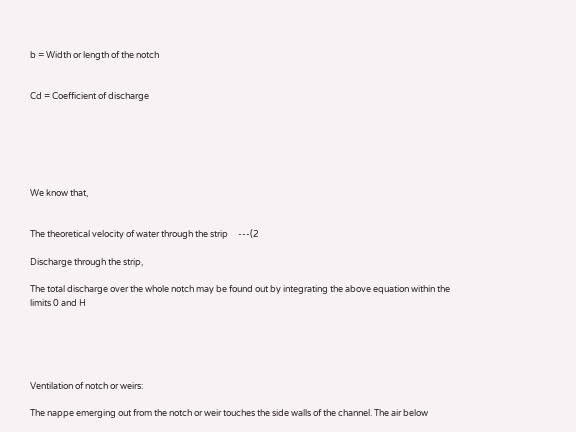b = Width or length of the notch


Cd = Coefficient of discharge






We know that,


The theoretical velocity of water through the strip     ---(2

Discharge through the strip,

The total discharge over the whole notch may be found out by integrating the above equation within the limits 0 and H





Ventilation of notch or weirs:

The nappe emerging out from the notch or weir touches the side walls of the channel. The air below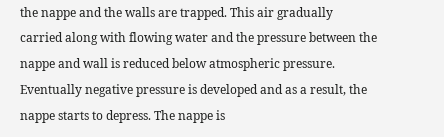the nappe and the walls are trapped. This air gradually carried along with flowing water and the pressure between the nappe and wall is reduced below atmospheric pressure. Eventually negative pressure is developed and as a result, the nappe starts to depress. The nappe is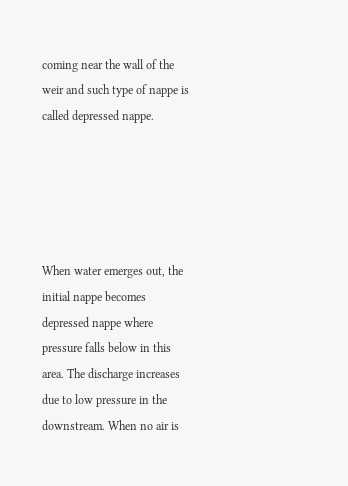coming near the wall of the weir and such type of nappe is called depressed nappe.





When water emerges out, the initial nappe becomes depressed nappe where pressure falls below in this area. The discharge increases due to low pressure in the downstream. When no air is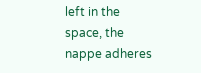left in the space, the nappe adheres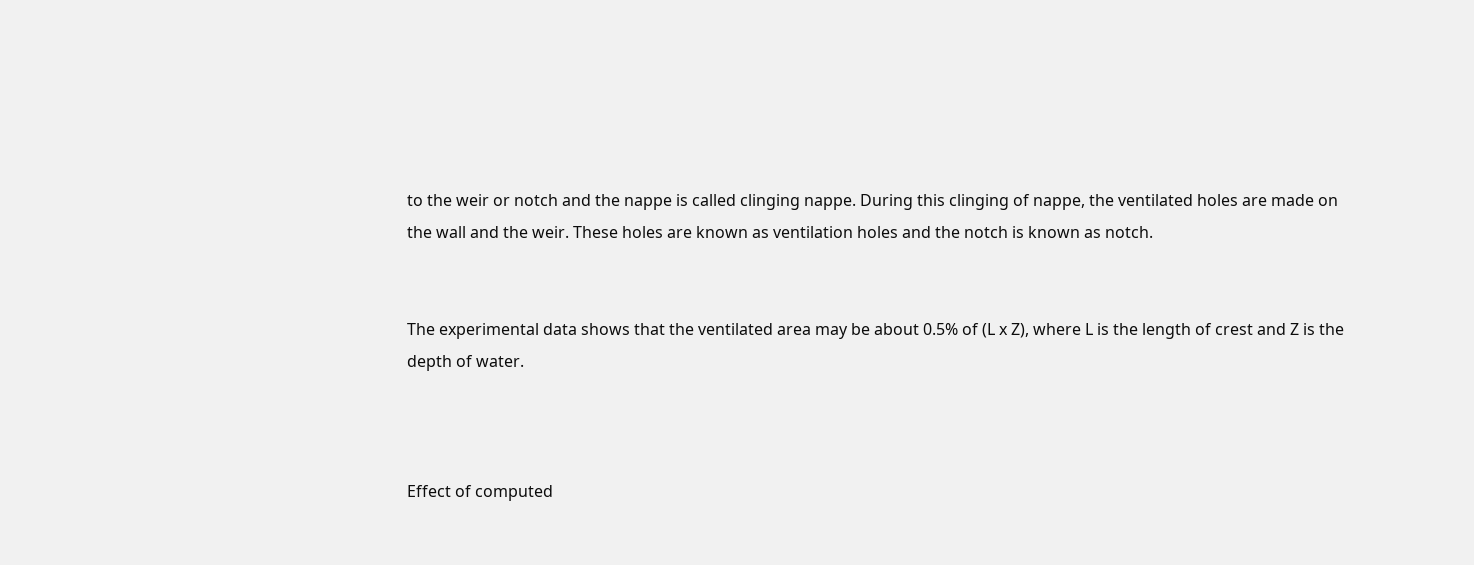to the weir or notch and the nappe is called clinging nappe. During this clinging of nappe, the ventilated holes are made on the wall and the weir. These holes are known as ventilation holes and the notch is known as notch.


The experimental data shows that the ventilated area may be about 0.5% of (L x Z), where L is the length of crest and Z is the depth of water.



Effect of computed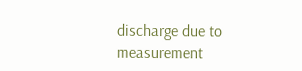discharge due to measurement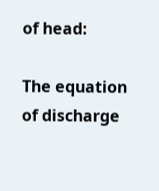of head:

The equation of discharge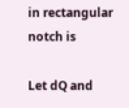in rectangular notch is

Let dQ and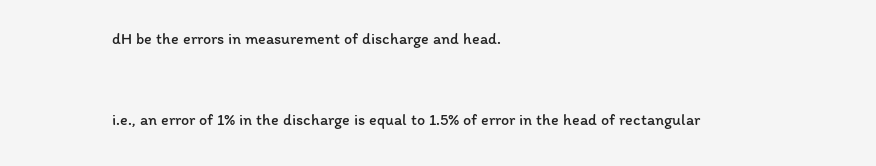dH be the errors in measurement of discharge and head.


i.e., an error of 1% in the discharge is equal to 1.5% of error in the head of rectangular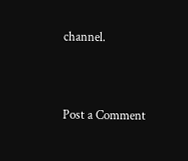channel.


Post a Comment